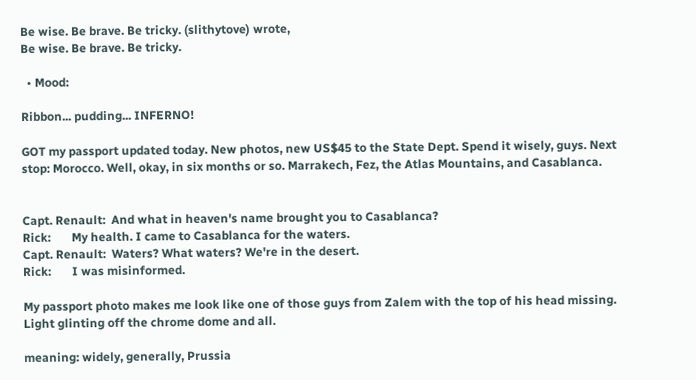Be wise. Be brave. Be tricky. (slithytove) wrote,
Be wise. Be brave. Be tricky.

  • Mood:

Ribbon... pudding... INFERNO!

GOT my passport updated today. New photos, new US$45 to the State Dept. Spend it wisely, guys. Next stop: Morocco. Well, okay, in six months or so. Marrakech, Fez, the Atlas Mountains, and Casablanca.


Capt. Renault:  And what in heaven's name brought you to Casablanca?
Rick:       My health. I came to Casablanca for the waters.
Capt. Renault:  Waters? What waters? We're in the desert.
Rick:       I was misinformed.

My passport photo makes me look like one of those guys from Zalem with the top of his head missing. Light glinting off the chrome dome and all.

meaning: widely, generally, Prussia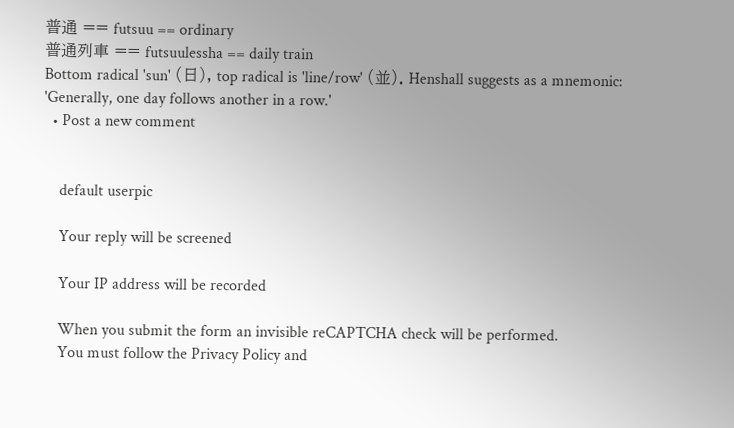普通 == futsuu == ordinary
普通列車 == futsuulessha == daily train
Bottom radical 'sun' (日), top radical is 'line/row' (並). Henshall suggests as a mnemonic:  'Generally, one day follows another in a row.'
  • Post a new comment


    default userpic

    Your reply will be screened

    Your IP address will be recorded

    When you submit the form an invisible reCAPTCHA check will be performed.
    You must follow the Privacy Policy and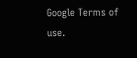Google Terms of use.